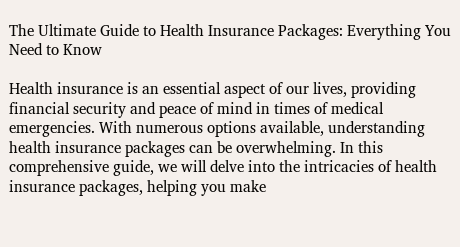The Ultimate Guide to Health Insurance Packages: Everything You Need to Know

Health insurance is an essential aspect of our lives, providing financial security and peace of mind in times of medical emergencies. With numerous options available, understanding health insurance packages can be overwhelming. In this comprehensive guide, we will delve into the intricacies of health insurance packages, helping you make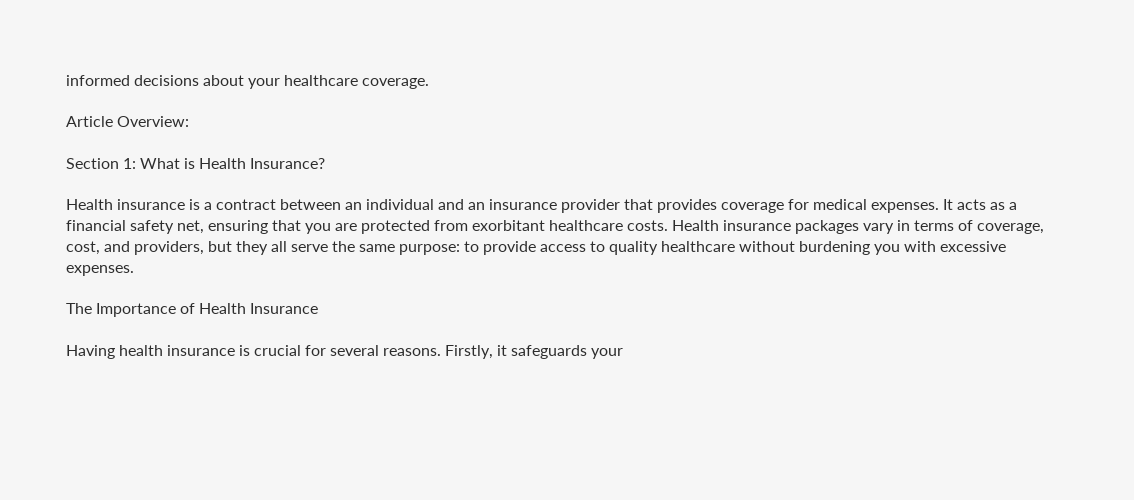informed decisions about your healthcare coverage.

Article Overview:

Section 1: What is Health Insurance?

Health insurance is a contract between an individual and an insurance provider that provides coverage for medical expenses. It acts as a financial safety net, ensuring that you are protected from exorbitant healthcare costs. Health insurance packages vary in terms of coverage, cost, and providers, but they all serve the same purpose: to provide access to quality healthcare without burdening you with excessive expenses.

The Importance of Health Insurance

Having health insurance is crucial for several reasons. Firstly, it safeguards your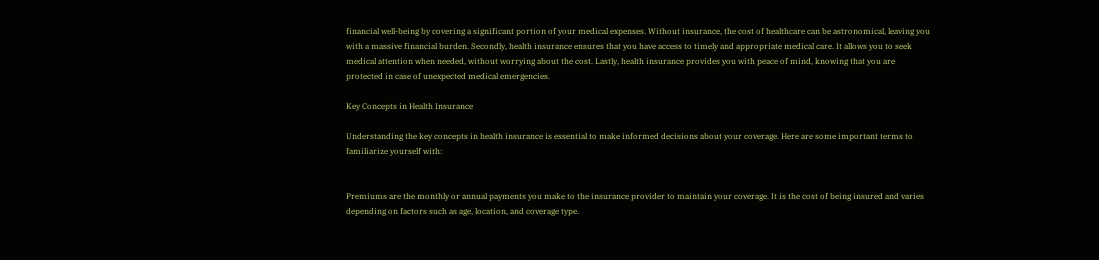financial well-being by covering a significant portion of your medical expenses. Without insurance, the cost of healthcare can be astronomical, leaving you with a massive financial burden. Secondly, health insurance ensures that you have access to timely and appropriate medical care. It allows you to seek medical attention when needed, without worrying about the cost. Lastly, health insurance provides you with peace of mind, knowing that you are protected in case of unexpected medical emergencies.

Key Concepts in Health Insurance

Understanding the key concepts in health insurance is essential to make informed decisions about your coverage. Here are some important terms to familiarize yourself with:


Premiums are the monthly or annual payments you make to the insurance provider to maintain your coverage. It is the cost of being insured and varies depending on factors such as age, location, and coverage type.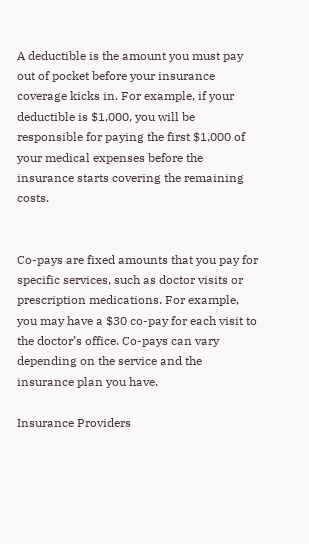A deductible is the amount you must pay out of pocket before your insurance coverage kicks in. For example, if your deductible is $1,000, you will be responsible for paying the first $1,000 of your medical expenses before the insurance starts covering the remaining costs.


Co-pays are fixed amounts that you pay for specific services, such as doctor visits or prescription medications. For example, you may have a $30 co-pay for each visit to the doctor’s office. Co-pays can vary depending on the service and the insurance plan you have.

Insurance Providers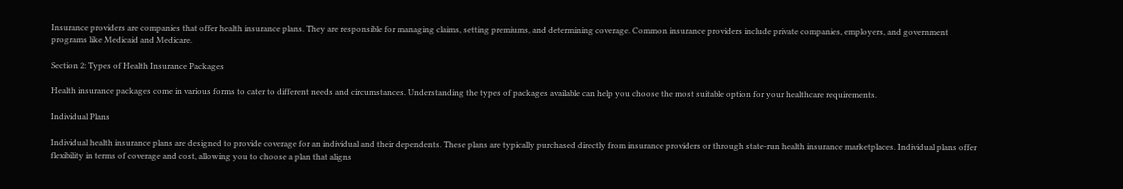Insurance providers are companies that offer health insurance plans. They are responsible for managing claims, setting premiums, and determining coverage. Common insurance providers include private companies, employers, and government programs like Medicaid and Medicare.

Section 2: Types of Health Insurance Packages

Health insurance packages come in various forms to cater to different needs and circumstances. Understanding the types of packages available can help you choose the most suitable option for your healthcare requirements.

Individual Plans

Individual health insurance plans are designed to provide coverage for an individual and their dependents. These plans are typically purchased directly from insurance providers or through state-run health insurance marketplaces. Individual plans offer flexibility in terms of coverage and cost, allowing you to choose a plan that aligns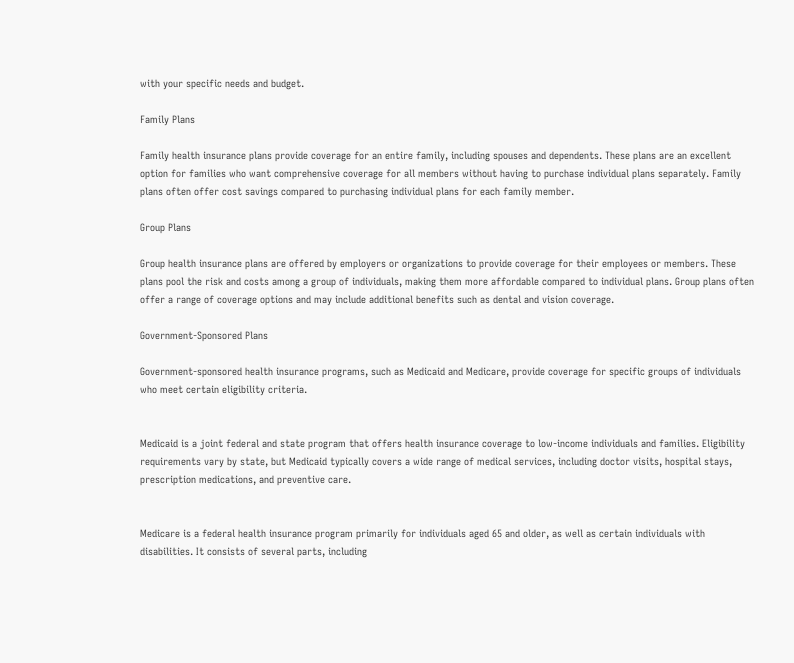with your specific needs and budget.

Family Plans

Family health insurance plans provide coverage for an entire family, including spouses and dependents. These plans are an excellent option for families who want comprehensive coverage for all members without having to purchase individual plans separately. Family plans often offer cost savings compared to purchasing individual plans for each family member.

Group Plans

Group health insurance plans are offered by employers or organizations to provide coverage for their employees or members. These plans pool the risk and costs among a group of individuals, making them more affordable compared to individual plans. Group plans often offer a range of coverage options and may include additional benefits such as dental and vision coverage.

Government-Sponsored Plans

Government-sponsored health insurance programs, such as Medicaid and Medicare, provide coverage for specific groups of individuals who meet certain eligibility criteria.


Medicaid is a joint federal and state program that offers health insurance coverage to low-income individuals and families. Eligibility requirements vary by state, but Medicaid typically covers a wide range of medical services, including doctor visits, hospital stays, prescription medications, and preventive care.


Medicare is a federal health insurance program primarily for individuals aged 65 and older, as well as certain individuals with disabilities. It consists of several parts, including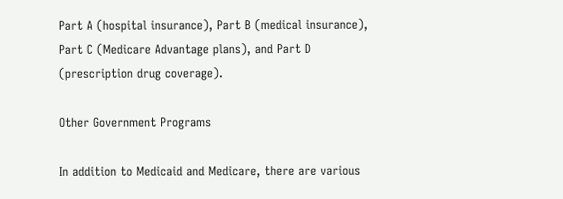Part A (hospital insurance), Part B (medical insurance), Part C (Medicare Advantage plans), and Part D (prescription drug coverage).

Other Government Programs

In addition to Medicaid and Medicare, there are various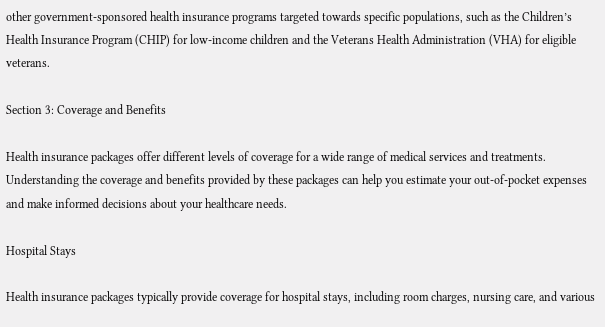other government-sponsored health insurance programs targeted towards specific populations, such as the Children’s Health Insurance Program (CHIP) for low-income children and the Veterans Health Administration (VHA) for eligible veterans.

Section 3: Coverage and Benefits

Health insurance packages offer different levels of coverage for a wide range of medical services and treatments. Understanding the coverage and benefits provided by these packages can help you estimate your out-of-pocket expenses and make informed decisions about your healthcare needs.

Hospital Stays

Health insurance packages typically provide coverage for hospital stays, including room charges, nursing care, and various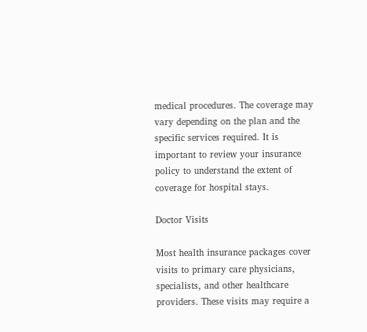medical procedures. The coverage may vary depending on the plan and the specific services required. It is important to review your insurance policy to understand the extent of coverage for hospital stays.

Doctor Visits

Most health insurance packages cover visits to primary care physicians, specialists, and other healthcare providers. These visits may require a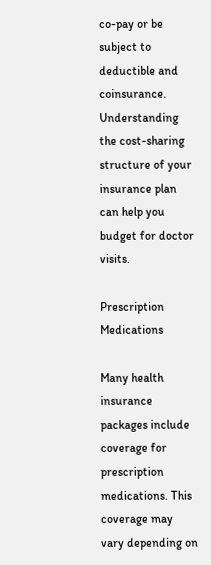co-pay or be subject to deductible and coinsurance. Understanding the cost-sharing structure of your insurance plan can help you budget for doctor visits.

Prescription Medications

Many health insurance packages include coverage for prescription medications. This coverage may vary depending on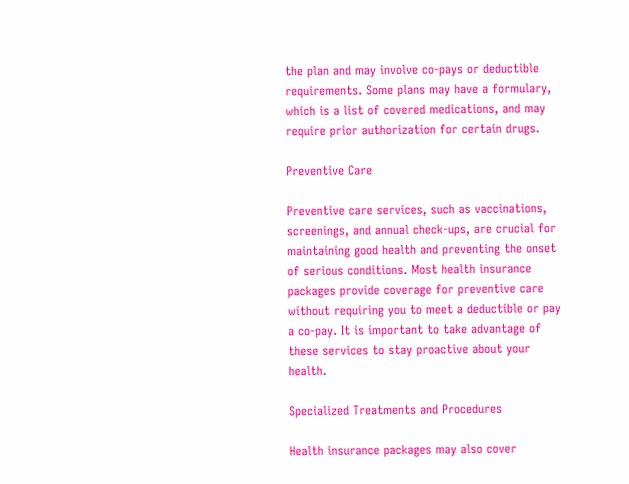the plan and may involve co-pays or deductible requirements. Some plans may have a formulary, which is a list of covered medications, and may require prior authorization for certain drugs.

Preventive Care

Preventive care services, such as vaccinations, screenings, and annual check-ups, are crucial for maintaining good health and preventing the onset of serious conditions. Most health insurance packages provide coverage for preventive care without requiring you to meet a deductible or pay a co-pay. It is important to take advantage of these services to stay proactive about your health.

Specialized Treatments and Procedures

Health insurance packages may also cover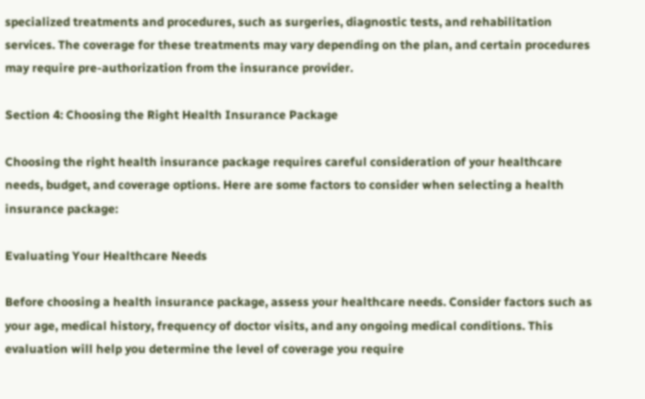specialized treatments and procedures, such as surgeries, diagnostic tests, and rehabilitation services. The coverage for these treatments may vary depending on the plan, and certain procedures may require pre-authorization from the insurance provider.

Section 4: Choosing the Right Health Insurance Package

Choosing the right health insurance package requires careful consideration of your healthcare needs, budget, and coverage options. Here are some factors to consider when selecting a health insurance package:

Evaluating Your Healthcare Needs

Before choosing a health insurance package, assess your healthcare needs. Consider factors such as your age, medical history, frequency of doctor visits, and any ongoing medical conditions. This evaluation will help you determine the level of coverage you require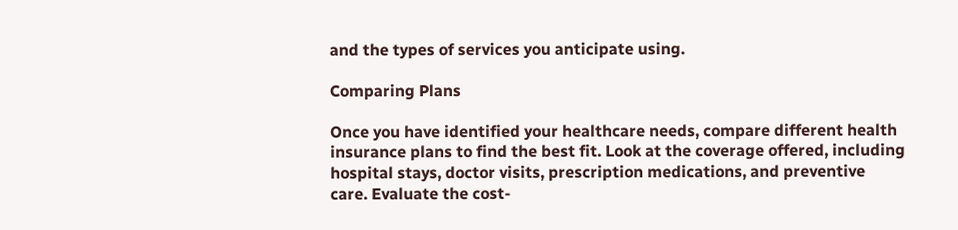and the types of services you anticipate using.

Comparing Plans

Once you have identified your healthcare needs, compare different health insurance plans to find the best fit. Look at the coverage offered, including hospital stays, doctor visits, prescription medications, and preventive care. Evaluate the cost-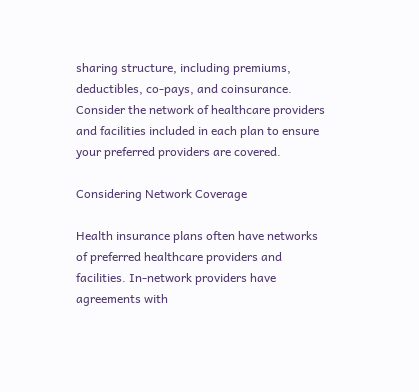sharing structure, including premiums, deductibles, co-pays, and coinsurance. Consider the network of healthcare providers and facilities included in each plan to ensure your preferred providers are covered.

Considering Network Coverage

Health insurance plans often have networks of preferred healthcare providers and facilities. In-network providers have agreements with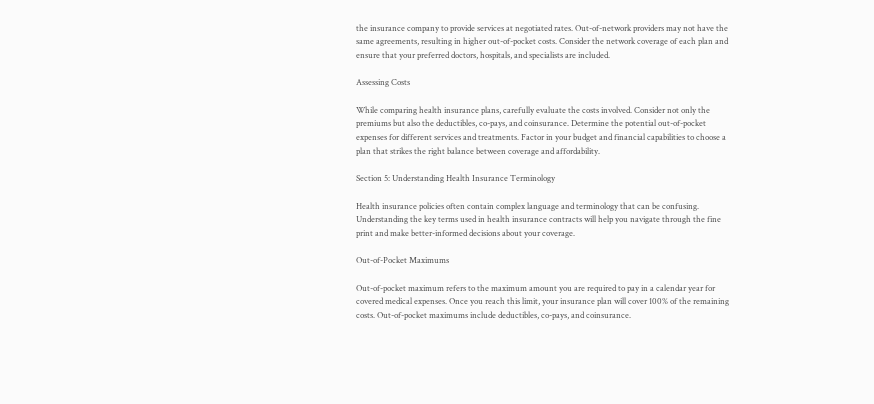the insurance company to provide services at negotiated rates. Out-of-network providers may not have the same agreements, resulting in higher out-of-pocket costs. Consider the network coverage of each plan and ensure that your preferred doctors, hospitals, and specialists are included.

Assessing Costs

While comparing health insurance plans, carefully evaluate the costs involved. Consider not only the premiums but also the deductibles, co-pays, and coinsurance. Determine the potential out-of-pocket expenses for different services and treatments. Factor in your budget and financial capabilities to choose a plan that strikes the right balance between coverage and affordability.

Section 5: Understanding Health Insurance Terminology

Health insurance policies often contain complex language and terminology that can be confusing. Understanding the key terms used in health insurance contracts will help you navigate through the fine print and make better-informed decisions about your coverage.

Out-of-Pocket Maximums

Out-of-pocket maximum refers to the maximum amount you are required to pay in a calendar year for covered medical expenses. Once you reach this limit, your insurance plan will cover 100% of the remaining costs. Out-of-pocket maximums include deductibles, co-pays, and coinsurance.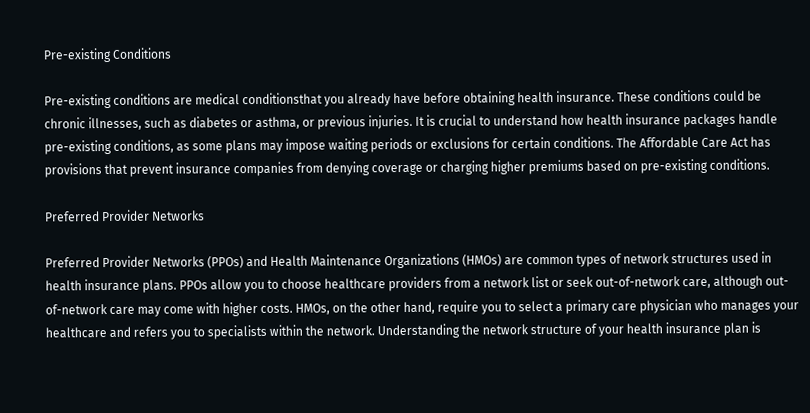Pre-existing Conditions

Pre-existing conditions are medical conditionsthat you already have before obtaining health insurance. These conditions could be chronic illnesses, such as diabetes or asthma, or previous injuries. It is crucial to understand how health insurance packages handle pre-existing conditions, as some plans may impose waiting periods or exclusions for certain conditions. The Affordable Care Act has provisions that prevent insurance companies from denying coverage or charging higher premiums based on pre-existing conditions.

Preferred Provider Networks

Preferred Provider Networks (PPOs) and Health Maintenance Organizations (HMOs) are common types of network structures used in health insurance plans. PPOs allow you to choose healthcare providers from a network list or seek out-of-network care, although out-of-network care may come with higher costs. HMOs, on the other hand, require you to select a primary care physician who manages your healthcare and refers you to specialists within the network. Understanding the network structure of your health insurance plan is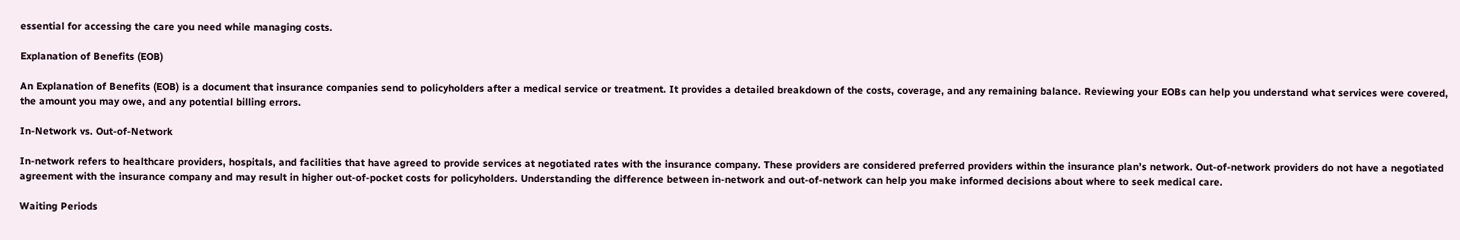essential for accessing the care you need while managing costs.

Explanation of Benefits (EOB)

An Explanation of Benefits (EOB) is a document that insurance companies send to policyholders after a medical service or treatment. It provides a detailed breakdown of the costs, coverage, and any remaining balance. Reviewing your EOBs can help you understand what services were covered, the amount you may owe, and any potential billing errors.

In-Network vs. Out-of-Network

In-network refers to healthcare providers, hospitals, and facilities that have agreed to provide services at negotiated rates with the insurance company. These providers are considered preferred providers within the insurance plan’s network. Out-of-network providers do not have a negotiated agreement with the insurance company and may result in higher out-of-pocket costs for policyholders. Understanding the difference between in-network and out-of-network can help you make informed decisions about where to seek medical care.

Waiting Periods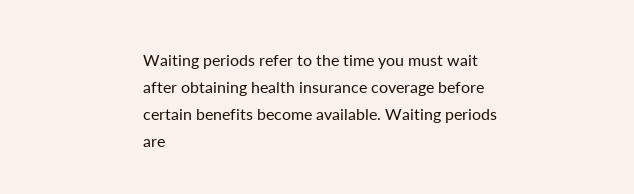Waiting periods refer to the time you must wait after obtaining health insurance coverage before certain benefits become available. Waiting periods are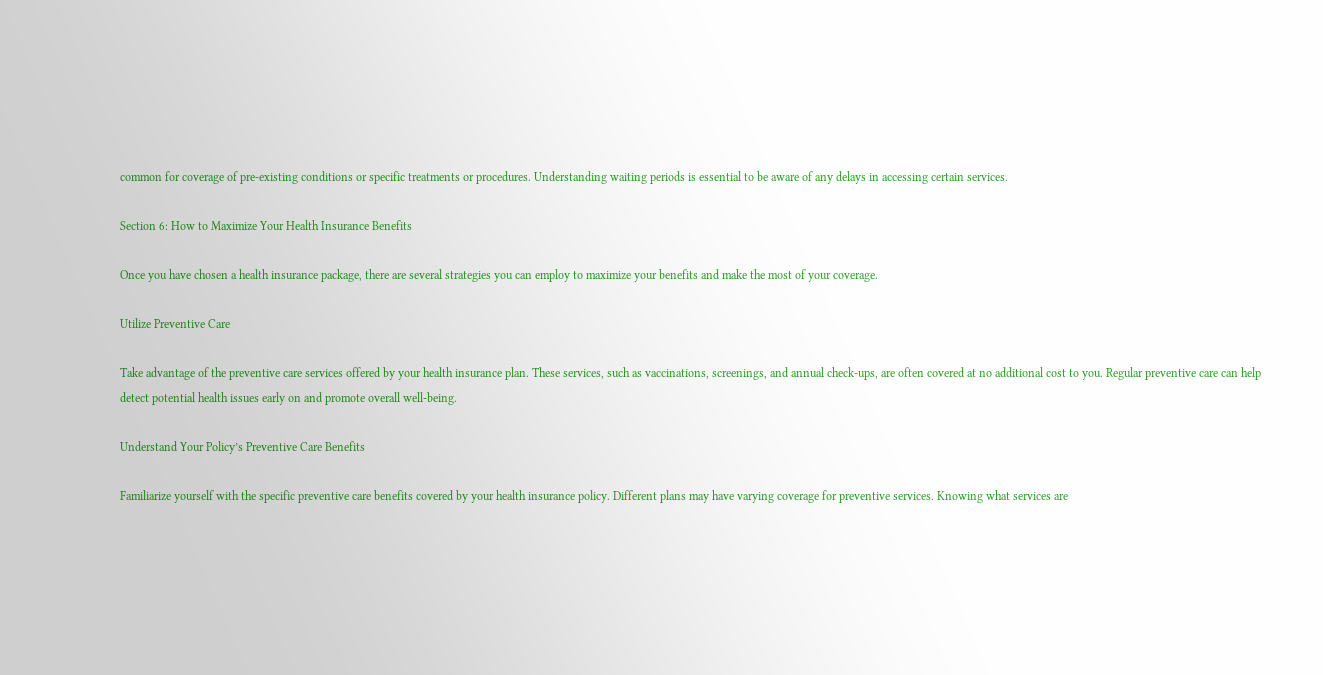common for coverage of pre-existing conditions or specific treatments or procedures. Understanding waiting periods is essential to be aware of any delays in accessing certain services.

Section 6: How to Maximize Your Health Insurance Benefits

Once you have chosen a health insurance package, there are several strategies you can employ to maximize your benefits and make the most of your coverage.

Utilize Preventive Care

Take advantage of the preventive care services offered by your health insurance plan. These services, such as vaccinations, screenings, and annual check-ups, are often covered at no additional cost to you. Regular preventive care can help detect potential health issues early on and promote overall well-being.

Understand Your Policy’s Preventive Care Benefits

Familiarize yourself with the specific preventive care benefits covered by your health insurance policy. Different plans may have varying coverage for preventive services. Knowing what services are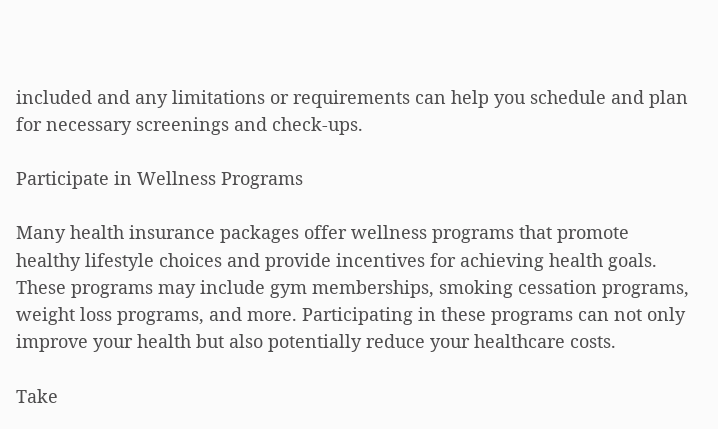included and any limitations or requirements can help you schedule and plan for necessary screenings and check-ups.

Participate in Wellness Programs

Many health insurance packages offer wellness programs that promote healthy lifestyle choices and provide incentives for achieving health goals. These programs may include gym memberships, smoking cessation programs, weight loss programs, and more. Participating in these programs can not only improve your health but also potentially reduce your healthcare costs.

Take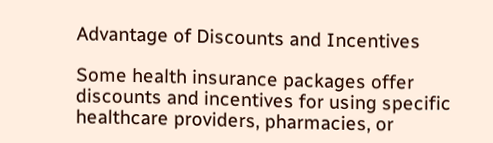Advantage of Discounts and Incentives

Some health insurance packages offer discounts and incentives for using specific healthcare providers, pharmacies, or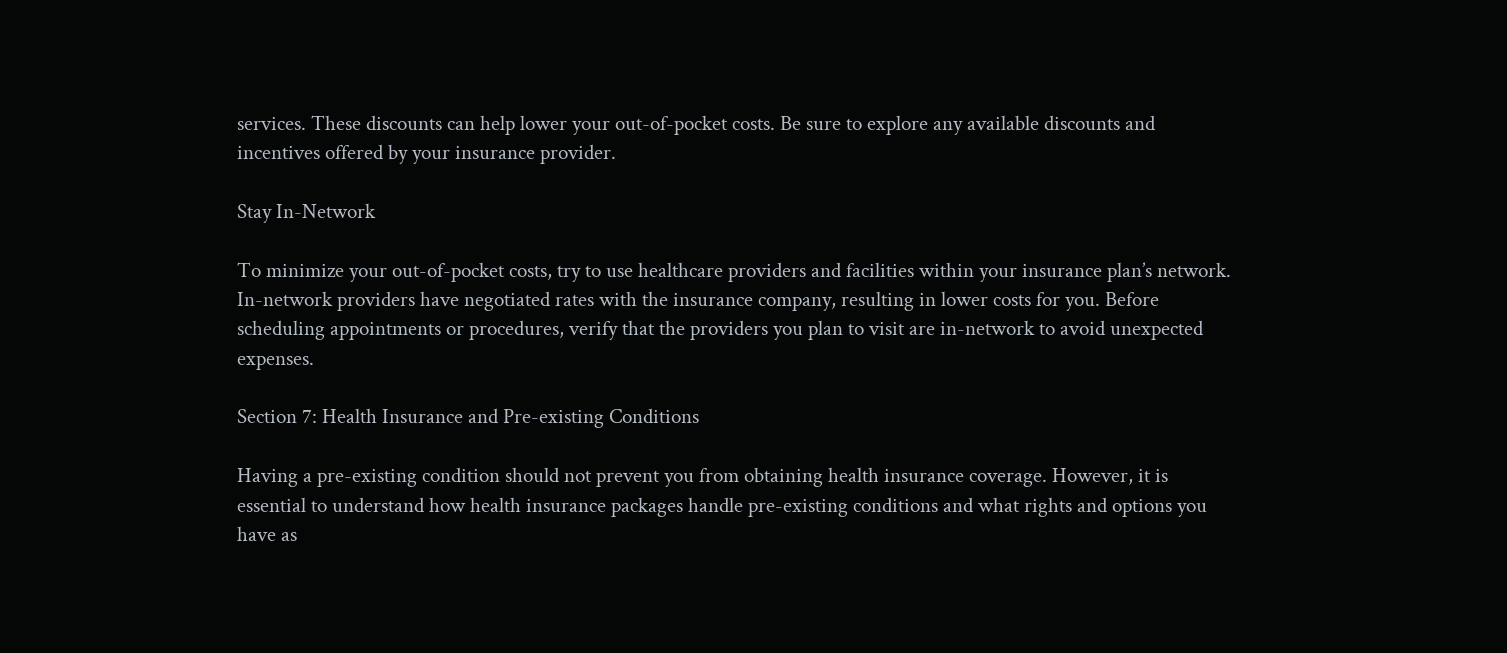services. These discounts can help lower your out-of-pocket costs. Be sure to explore any available discounts and incentives offered by your insurance provider.

Stay In-Network

To minimize your out-of-pocket costs, try to use healthcare providers and facilities within your insurance plan’s network. In-network providers have negotiated rates with the insurance company, resulting in lower costs for you. Before scheduling appointments or procedures, verify that the providers you plan to visit are in-network to avoid unexpected expenses.

Section 7: Health Insurance and Pre-existing Conditions

Having a pre-existing condition should not prevent you from obtaining health insurance coverage. However, it is essential to understand how health insurance packages handle pre-existing conditions and what rights and options you have as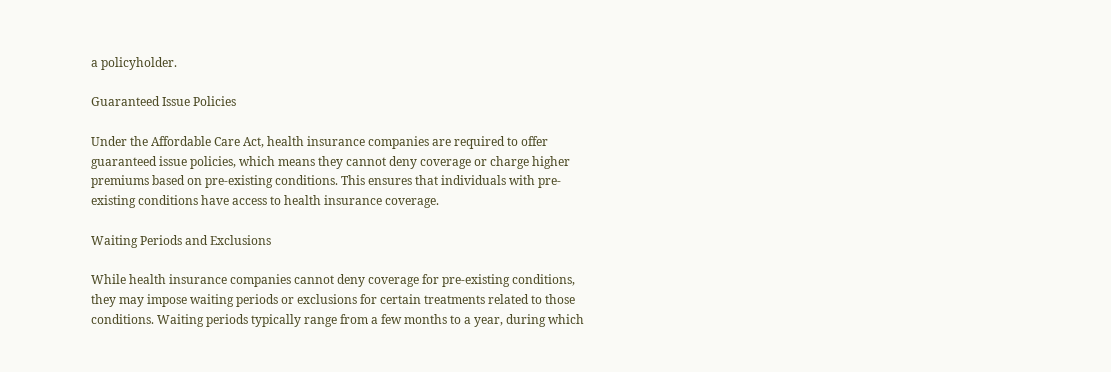a policyholder.

Guaranteed Issue Policies

Under the Affordable Care Act, health insurance companies are required to offer guaranteed issue policies, which means they cannot deny coverage or charge higher premiums based on pre-existing conditions. This ensures that individuals with pre-existing conditions have access to health insurance coverage.

Waiting Periods and Exclusions

While health insurance companies cannot deny coverage for pre-existing conditions, they may impose waiting periods or exclusions for certain treatments related to those conditions. Waiting periods typically range from a few months to a year, during which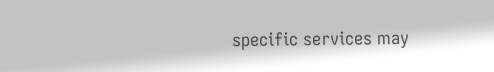specific services may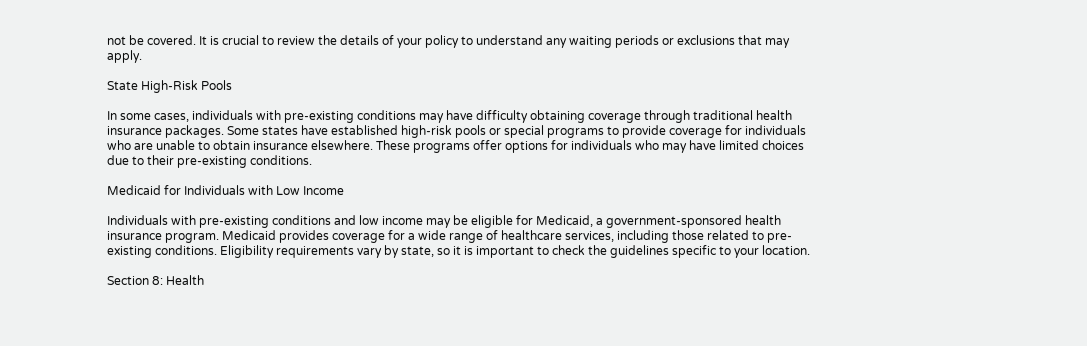not be covered. It is crucial to review the details of your policy to understand any waiting periods or exclusions that may apply.

State High-Risk Pools

In some cases, individuals with pre-existing conditions may have difficulty obtaining coverage through traditional health insurance packages. Some states have established high-risk pools or special programs to provide coverage for individuals who are unable to obtain insurance elsewhere. These programs offer options for individuals who may have limited choices due to their pre-existing conditions.

Medicaid for Individuals with Low Income

Individuals with pre-existing conditions and low income may be eligible for Medicaid, a government-sponsored health insurance program. Medicaid provides coverage for a wide range of healthcare services, including those related to pre-existing conditions. Eligibility requirements vary by state, so it is important to check the guidelines specific to your location.

Section 8: Health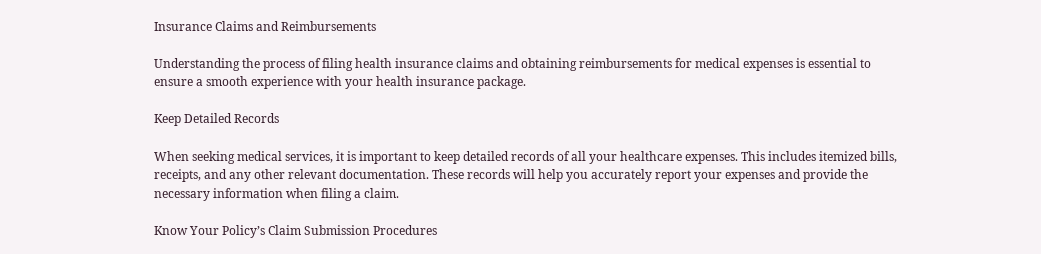Insurance Claims and Reimbursements

Understanding the process of filing health insurance claims and obtaining reimbursements for medical expenses is essential to ensure a smooth experience with your health insurance package.

Keep Detailed Records

When seeking medical services, it is important to keep detailed records of all your healthcare expenses. This includes itemized bills, receipts, and any other relevant documentation. These records will help you accurately report your expenses and provide the necessary information when filing a claim.

Know Your Policy’s Claim Submission Procedures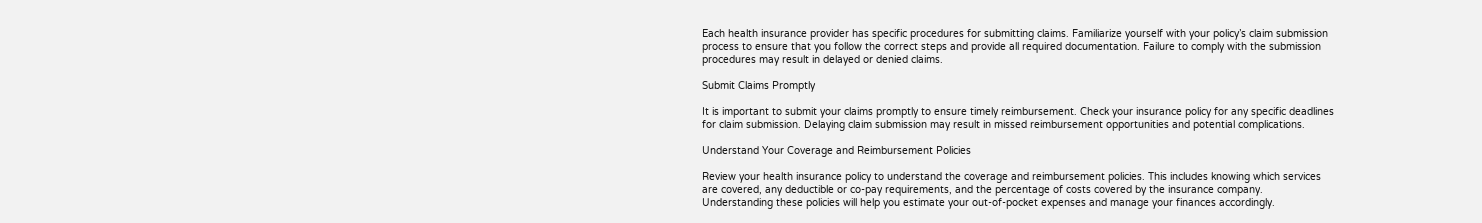Each health insurance provider has specific procedures for submitting claims. Familiarize yourself with your policy’s claim submission process to ensure that you follow the correct steps and provide all required documentation. Failure to comply with the submission procedures may result in delayed or denied claims.

Submit Claims Promptly

It is important to submit your claims promptly to ensure timely reimbursement. Check your insurance policy for any specific deadlines for claim submission. Delaying claim submission may result in missed reimbursement opportunities and potential complications.

Understand Your Coverage and Reimbursement Policies

Review your health insurance policy to understand the coverage and reimbursement policies. This includes knowing which services are covered, any deductible or co-pay requirements, and the percentage of costs covered by the insurance company. Understanding these policies will help you estimate your out-of-pocket expenses and manage your finances accordingly.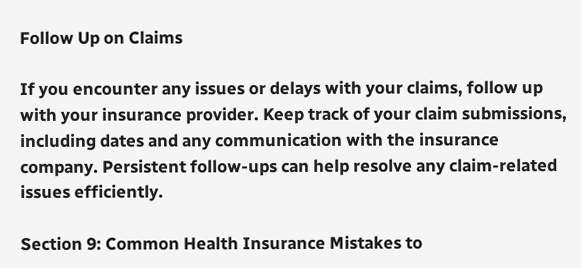Follow Up on Claims

If you encounter any issues or delays with your claims, follow up with your insurance provider. Keep track of your claim submissions, including dates and any communication with the insurance company. Persistent follow-ups can help resolve any claim-related issues efficiently.

Section 9: Common Health Insurance Mistakes to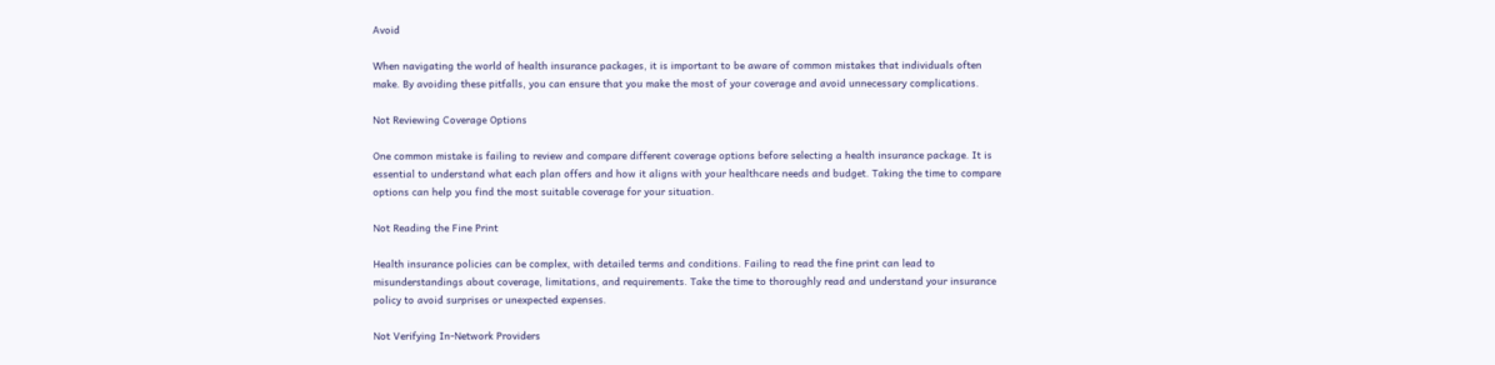Avoid

When navigating the world of health insurance packages, it is important to be aware of common mistakes that individuals often make. By avoiding these pitfalls, you can ensure that you make the most of your coverage and avoid unnecessary complications.

Not Reviewing Coverage Options

One common mistake is failing to review and compare different coverage options before selecting a health insurance package. It is essential to understand what each plan offers and how it aligns with your healthcare needs and budget. Taking the time to compare options can help you find the most suitable coverage for your situation.

Not Reading the Fine Print

Health insurance policies can be complex, with detailed terms and conditions. Failing to read the fine print can lead to misunderstandings about coverage, limitations, and requirements. Take the time to thoroughly read and understand your insurance policy to avoid surprises or unexpected expenses.

Not Verifying In-Network Providers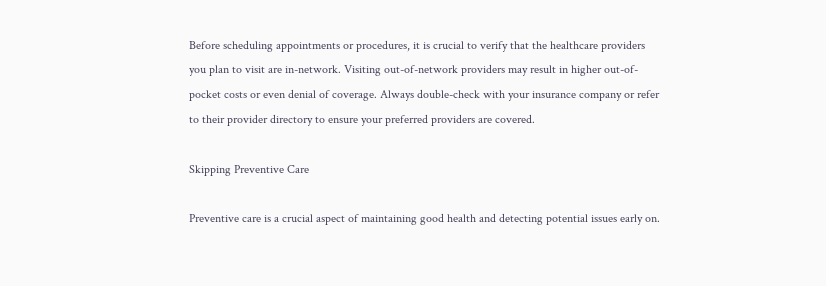Before scheduling appointments or procedures, it is crucial to verify that the healthcare providers you plan to visit are in-network. Visiting out-of-network providers may result in higher out-of-pocket costs or even denial of coverage. Always double-check with your insurance company or refer to their provider directory to ensure your preferred providers are covered.

Skipping Preventive Care

Preventive care is a crucial aspect of maintaining good health and detecting potential issues early on.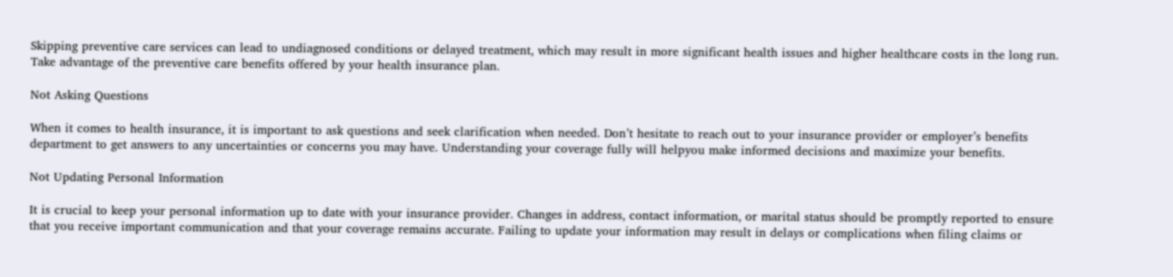Skipping preventive care services can lead to undiagnosed conditions or delayed treatment, which may result in more significant health issues and higher healthcare costs in the long run. Take advantage of the preventive care benefits offered by your health insurance plan.

Not Asking Questions

When it comes to health insurance, it is important to ask questions and seek clarification when needed. Don’t hesitate to reach out to your insurance provider or employer’s benefits department to get answers to any uncertainties or concerns you may have. Understanding your coverage fully will helpyou make informed decisions and maximize your benefits.

Not Updating Personal Information

It is crucial to keep your personal information up to date with your insurance provider. Changes in address, contact information, or marital status should be promptly reported to ensure that you receive important communication and that your coverage remains accurate. Failing to update your information may result in delays or complications when filing claims or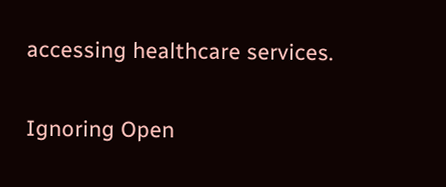accessing healthcare services.

Ignoring Open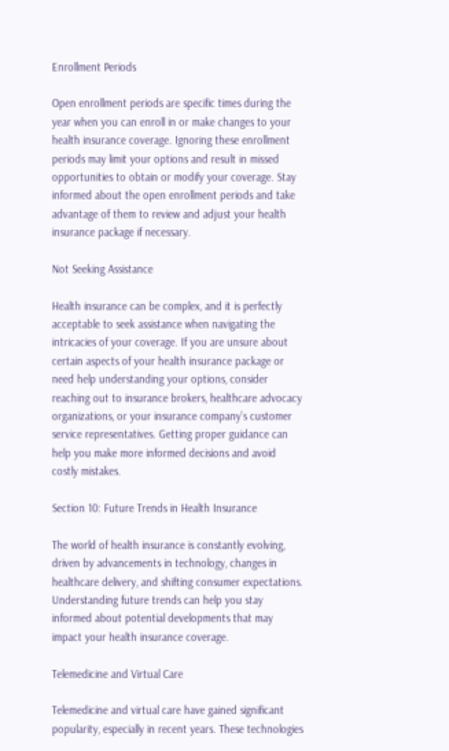Enrollment Periods

Open enrollment periods are specific times during the year when you can enroll in or make changes to your health insurance coverage. Ignoring these enrollment periods may limit your options and result in missed opportunities to obtain or modify your coverage. Stay informed about the open enrollment periods and take advantage of them to review and adjust your health insurance package if necessary.

Not Seeking Assistance

Health insurance can be complex, and it is perfectly acceptable to seek assistance when navigating the intricacies of your coverage. If you are unsure about certain aspects of your health insurance package or need help understanding your options, consider reaching out to insurance brokers, healthcare advocacy organizations, or your insurance company’s customer service representatives. Getting proper guidance can help you make more informed decisions and avoid costly mistakes.

Section 10: Future Trends in Health Insurance

The world of health insurance is constantly evolving, driven by advancements in technology, changes in healthcare delivery, and shifting consumer expectations. Understanding future trends can help you stay informed about potential developments that may impact your health insurance coverage.

Telemedicine and Virtual Care

Telemedicine and virtual care have gained significant popularity, especially in recent years. These technologies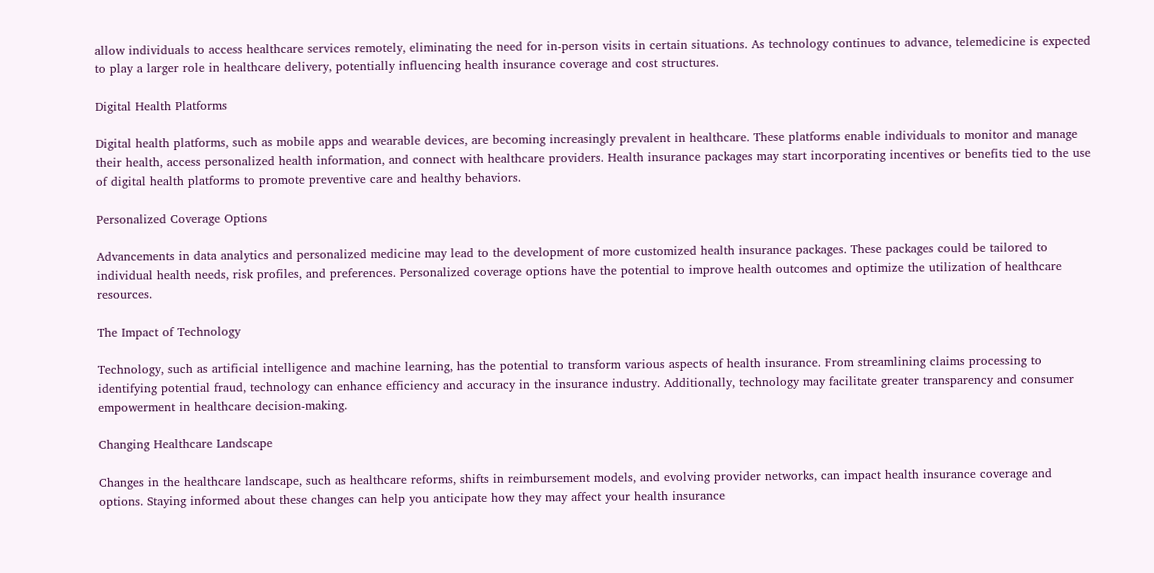allow individuals to access healthcare services remotely, eliminating the need for in-person visits in certain situations. As technology continues to advance, telemedicine is expected to play a larger role in healthcare delivery, potentially influencing health insurance coverage and cost structures.

Digital Health Platforms

Digital health platforms, such as mobile apps and wearable devices, are becoming increasingly prevalent in healthcare. These platforms enable individuals to monitor and manage their health, access personalized health information, and connect with healthcare providers. Health insurance packages may start incorporating incentives or benefits tied to the use of digital health platforms to promote preventive care and healthy behaviors.

Personalized Coverage Options

Advancements in data analytics and personalized medicine may lead to the development of more customized health insurance packages. These packages could be tailored to individual health needs, risk profiles, and preferences. Personalized coverage options have the potential to improve health outcomes and optimize the utilization of healthcare resources.

The Impact of Technology

Technology, such as artificial intelligence and machine learning, has the potential to transform various aspects of health insurance. From streamlining claims processing to identifying potential fraud, technology can enhance efficiency and accuracy in the insurance industry. Additionally, technology may facilitate greater transparency and consumer empowerment in healthcare decision-making.

Changing Healthcare Landscape

Changes in the healthcare landscape, such as healthcare reforms, shifts in reimbursement models, and evolving provider networks, can impact health insurance coverage and options. Staying informed about these changes can help you anticipate how they may affect your health insurance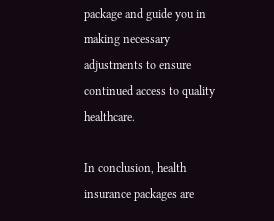package and guide you in making necessary adjustments to ensure continued access to quality healthcare.

In conclusion, health insurance packages are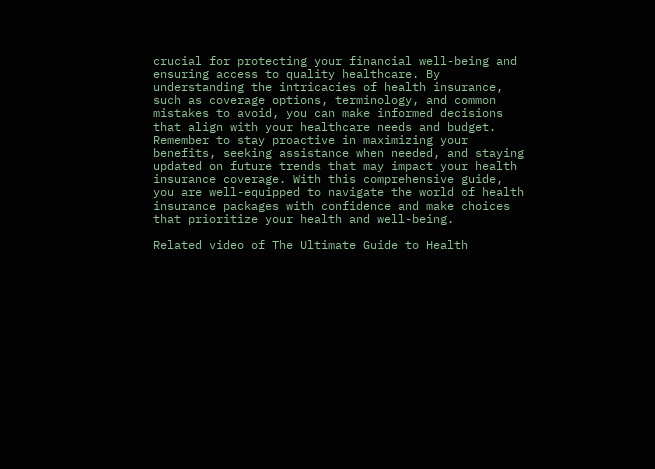crucial for protecting your financial well-being and ensuring access to quality healthcare. By understanding the intricacies of health insurance, such as coverage options, terminology, and common mistakes to avoid, you can make informed decisions that align with your healthcare needs and budget. Remember to stay proactive in maximizing your benefits, seeking assistance when needed, and staying updated on future trends that may impact your health insurance coverage. With this comprehensive guide, you are well-equipped to navigate the world of health insurance packages with confidence and make choices that prioritize your health and well-being.

Related video of The Ultimate Guide to Health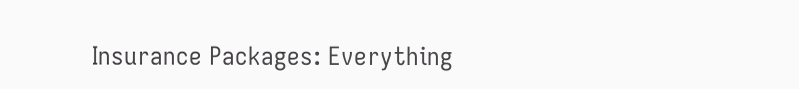Insurance Packages: Everything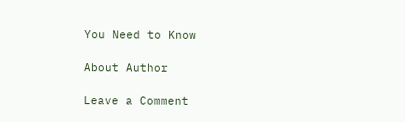You Need to Know

About Author

Leave a Comment